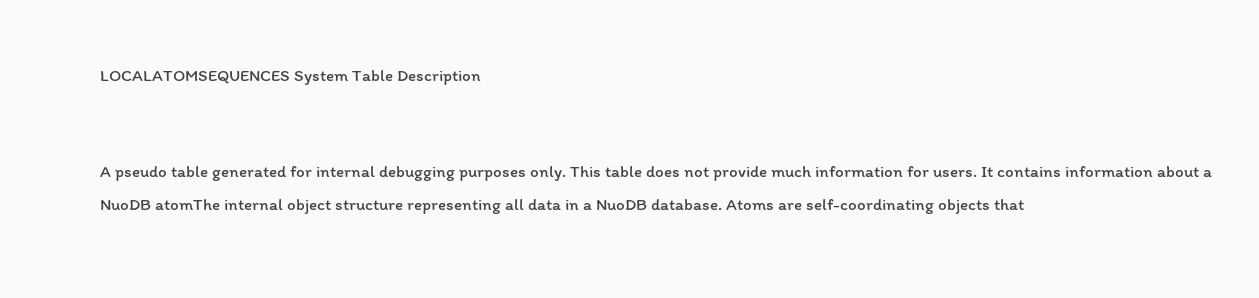LOCALATOMSEQUENCES System Table Description


A pseudo table generated for internal debugging purposes only. This table does not provide much information for users. It contains information about a NuoDB atomThe internal object structure representing all data in a NuoDB database. Atoms are self-coordinating objects that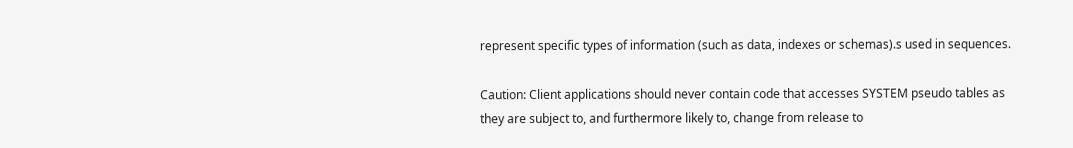represent specific types of information (such as data, indexes or schemas).s used in sequences.

Caution: Client applications should never contain code that accesses SYSTEM pseudo tables as they are subject to, and furthermore likely to, change from release to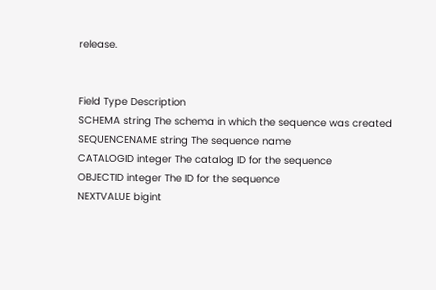release.


Field Type Description
SCHEMA string The schema in which the sequence was created
SEQUENCENAME string The sequence name
CATALOGID integer The catalog ID for the sequence
OBJECTID integer The ID for the sequence
NEXTVALUE bigint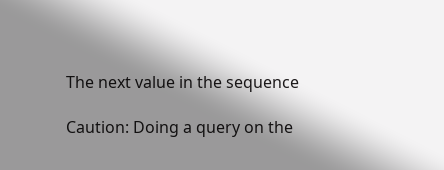The next value in the sequence

Caution: Doing a query on the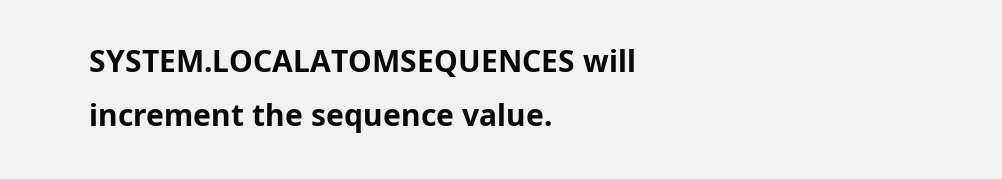SYSTEM.LOCALATOMSEQUENCES will increment the sequence value.